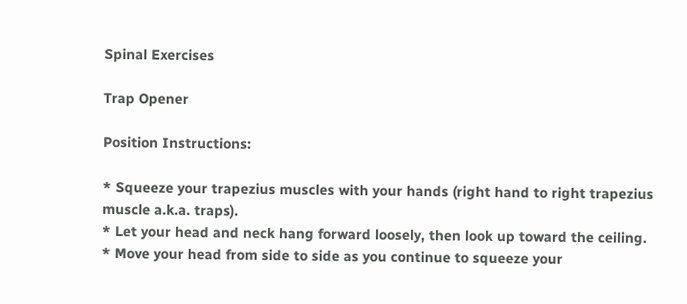Spinal Exercises

Trap Opener

Position Instructions:

* Squeeze your trapezius muscles with your hands (right hand to right trapezius muscle a.k.a. traps).
* Let your head and neck hang forward loosely, then look up toward the ceiling.
* Move your head from side to side as you continue to squeeze your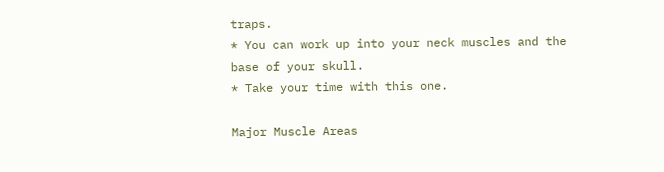traps.
* You can work up into your neck muscles and the base of your skull.
* Take your time with this one.

Major Muscle Areas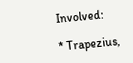Involved:

* Trapezius,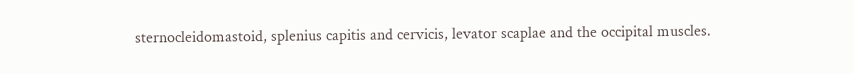sternocleidomastoid, splenius capitis and cervicis, levator scaplae and the occipital muscles.